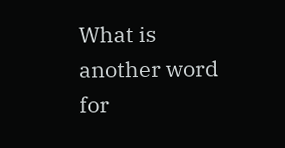What is another word for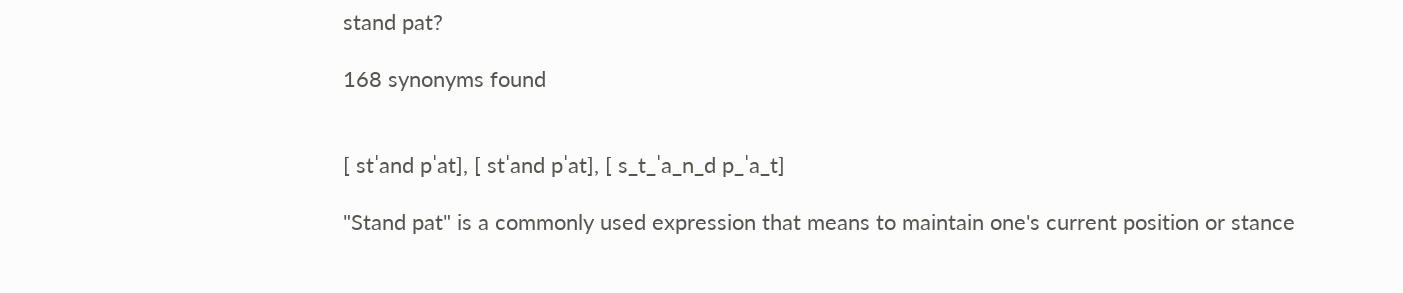stand pat?

168 synonyms found


[ stˈand pˈat], [ stˈand pˈat], [ s_t_ˈa_n_d p_ˈa_t]

"Stand pat" is a commonly used expression that means to maintain one's current position or stance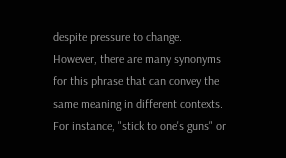despite pressure to change. However, there are many synonyms for this phrase that can convey the same meaning in different contexts. For instance, "stick to one's guns" or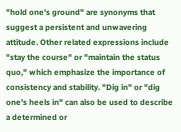"hold one's ground" are synonyms that suggest a persistent and unwavering attitude. Other related expressions include "stay the course" or "maintain the status quo," which emphasize the importance of consistency and stability. "Dig in" or "dig one's heels in" can also be used to describe a determined or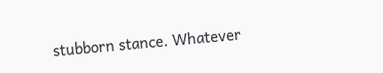stubborn stance. Whatever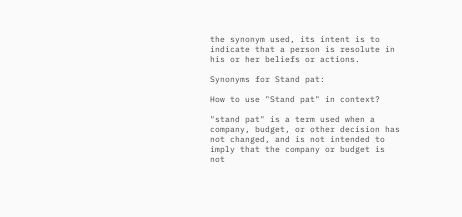the synonym used, its intent is to indicate that a person is resolute in his or her beliefs or actions.

Synonyms for Stand pat:

How to use "Stand pat" in context?

"stand pat" is a term used when a company, budget, or other decision has not changed, and is not intended to imply that the company or budget is not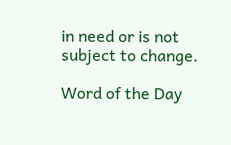in need or is not subject to change.

Word of the Day